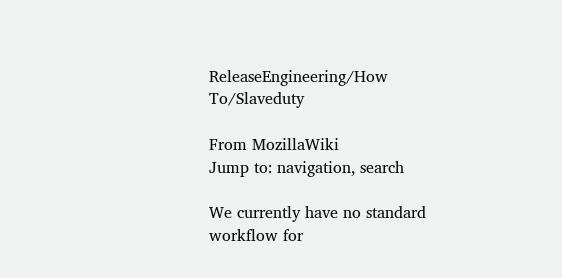ReleaseEngineering/How To/Slaveduty

From MozillaWiki
Jump to: navigation, search

We currently have no standard workflow for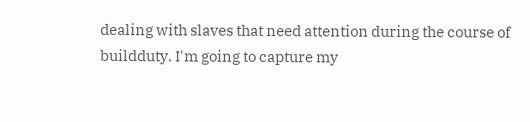dealing with slaves that need attention during the course of buildduty. I'm going to capture my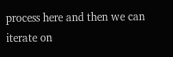process here and then we can iterate on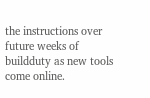the instructions over future weeks of buildduty as new tools come online.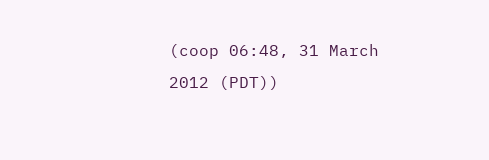(coop 06:48, 31 March 2012 (PDT))